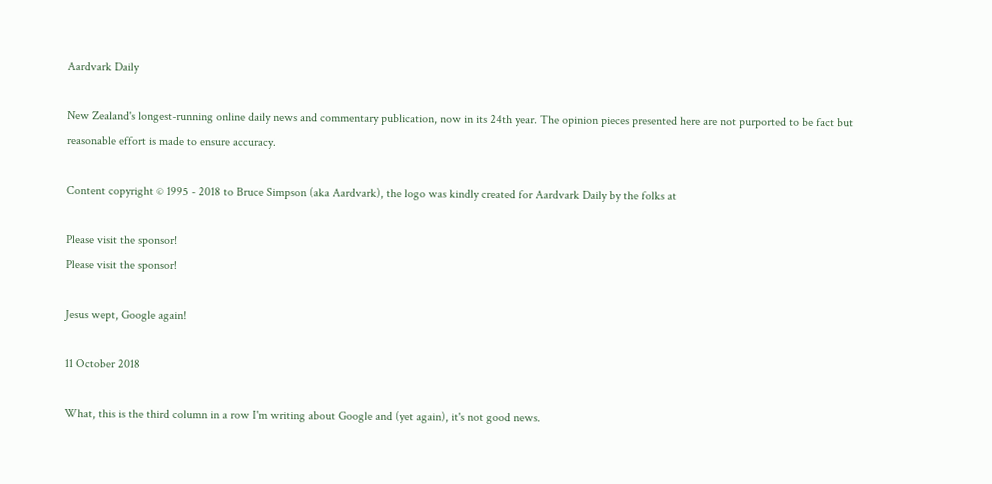Aardvark Daily

New Zealand's longest-running online daily news and commentary publication, now in its 24th year. The opinion pieces presented here are not purported to be fact but reasonable effort is made to ensure accuracy.

Content copyright © 1995 - 2018 to Bruce Simpson (aka Aardvark), the logo was kindly created for Aardvark Daily by the folks at

Please visit the sponsor!
Please visit the sponsor!

Jesus wept, Google again!

11 October 2018

What, this is the third column in a row I'm writing about Google and (yet again), it's not good news.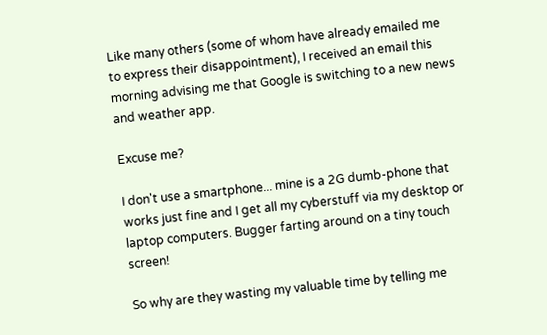Like many others (some of whom have already emailed me to express their disappointment), I received an email this morning advising me that Google is switching to a new news and weather app.

Excuse me?

I don't use a smartphone... mine is a 2G dumb-phone that works just fine and I get all my cyberstuff via my desktop or laptop computers. Bugger farting around on a tiny touch screen!

So why are they wasting my valuable time by telling me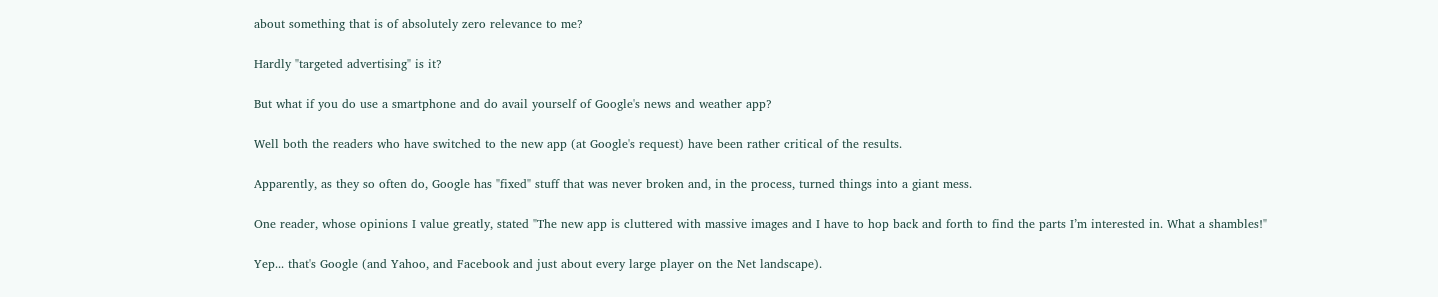about something that is of absolutely zero relevance to me?

Hardly "targeted advertising" is it?

But what if you do use a smartphone and do avail yourself of Google's news and weather app?

Well both the readers who have switched to the new app (at Google's request) have been rather critical of the results.

Apparently, as they so often do, Google has "fixed" stuff that was never broken and, in the process, turned things into a giant mess.

One reader, whose opinions I value greatly, stated "The new app is cluttered with massive images and I have to hop back and forth to find the parts I’m interested in. What a shambles!"

Yep... that's Google (and Yahoo, and Facebook and just about every large player on the Net landscape).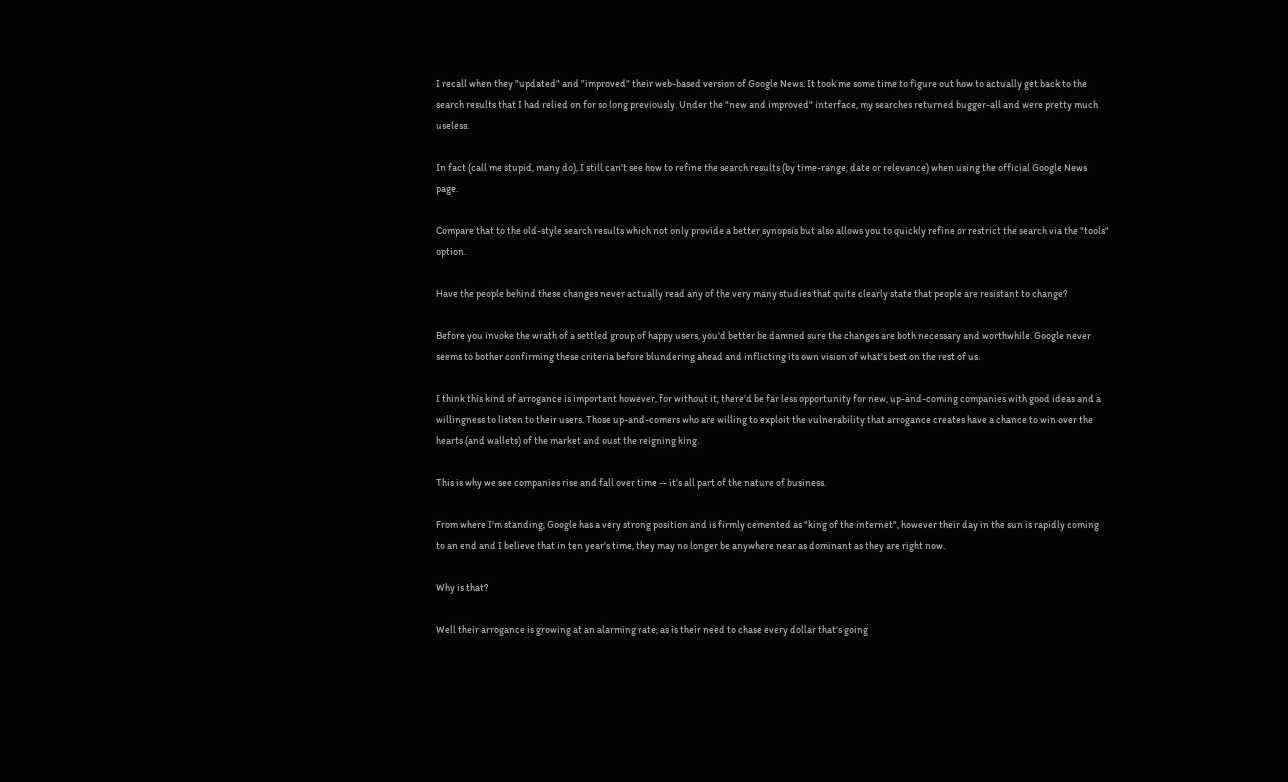I recall when they "updated" and "improved" their web-based version of Google News. It took me some time to figure out how to actually get back to the search results that I had relied on for so long previously. Under the "new and improved" interface, my searches returned bugger-all and were pretty much useless.

In fact (call me stupid, many do), I still can't see how to refine the search results (by time-range, date or relevance) when using the official Google News page.

Compare that to the old-style search results which not only provide a better synopsis but also allows you to quickly refine or restrict the search via the "tools" option.

Have the people behind these changes never actually read any of the very many studies that quite clearly state that people are resistant to change?

Before you invoke the wrath of a settled group of happy users, you'd better be damned sure the changes are both necessary and worthwhile. Google never seems to bother confirming these criteria before blundering ahead and inflicting its own vision of what's best on the rest of us.

I think this kind of arrogance is important however, for without it, there'd be far less opportunity for new, up-and-coming companies with good ideas and a willingness to listen to their users. Those up-and-comers who are willing to exploit the vulnerability that arrogance creates have a chance to win over the hearts (and wallets) of the market and oust the reigning king.

This is why we see companies rise and fall over time -- it's all part of the nature of business.

From where I'm standing, Google has a very strong position and is firmly cemented as "king of the internet", however their day in the sun is rapidly coming to an end and I believe that in ten year's time, they may no longer be anywhere near as dominant as they are right now.

Why is that?

Well their arrogance is growing at an alarming rate, as is their need to chase every dollar that's going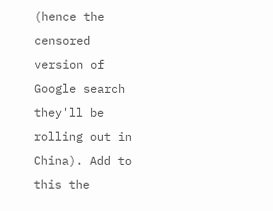(hence the censored version of Google search they'll be rolling out in China). Add to this the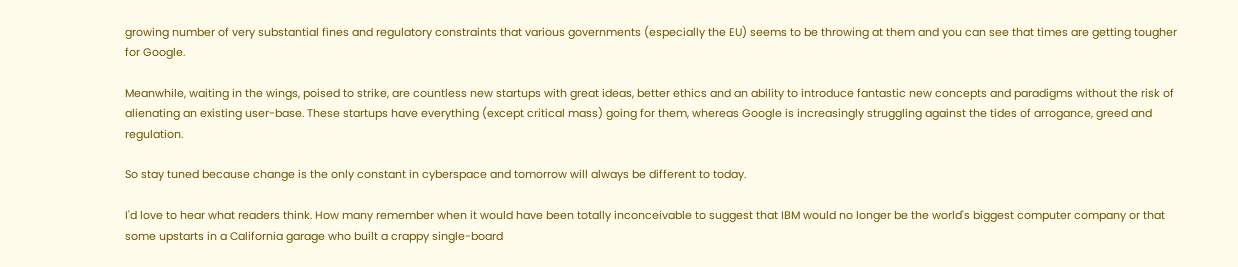growing number of very substantial fines and regulatory constraints that various governments (especially the EU) seems to be throwing at them and you can see that times are getting tougher for Google.

Meanwhile, waiting in the wings, poised to strike, are countless new startups with great ideas, better ethics and an ability to introduce fantastic new concepts and paradigms without the risk of alienating an existing user-base. These startups have everything (except critical mass) going for them, whereas Google is increasingly struggling against the tides of arrogance, greed and regulation.

So stay tuned because change is the only constant in cyberspace and tomorrow will always be different to today.

I'd love to hear what readers think. How many remember when it would have been totally inconceivable to suggest that IBM would no longer be the world's biggest computer company or that some upstarts in a California garage who built a crappy single-board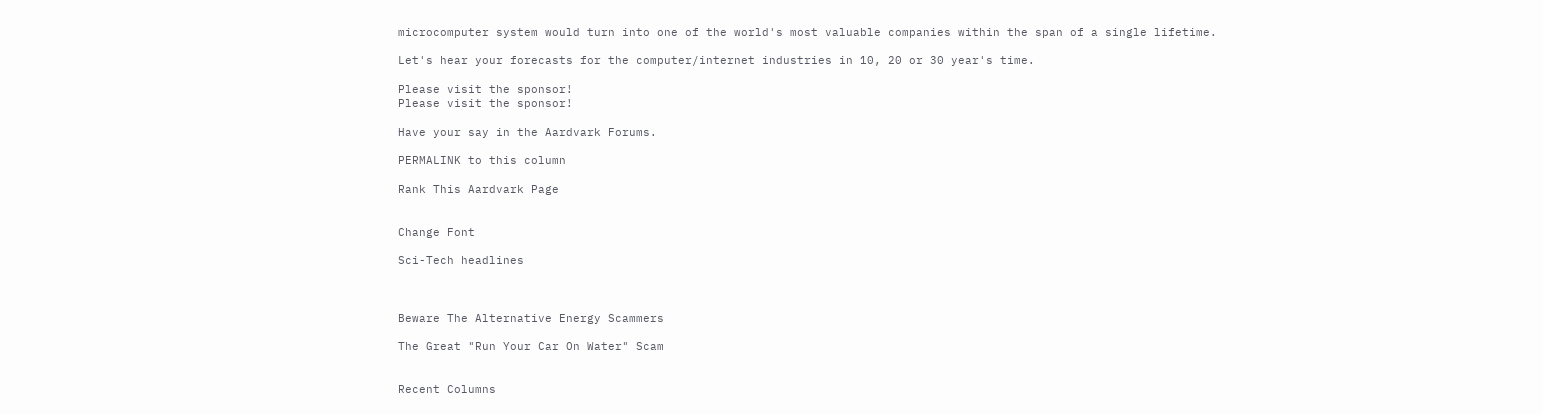microcomputer system would turn into one of the world's most valuable companies within the span of a single lifetime.

Let's hear your forecasts for the computer/internet industries in 10, 20 or 30 year's time.

Please visit the sponsor!
Please visit the sponsor!

Have your say in the Aardvark Forums.

PERMALINK to this column

Rank This Aardvark Page


Change Font

Sci-Tech headlines



Beware The Alternative Energy Scammers

The Great "Run Your Car On Water" Scam


Recent Columns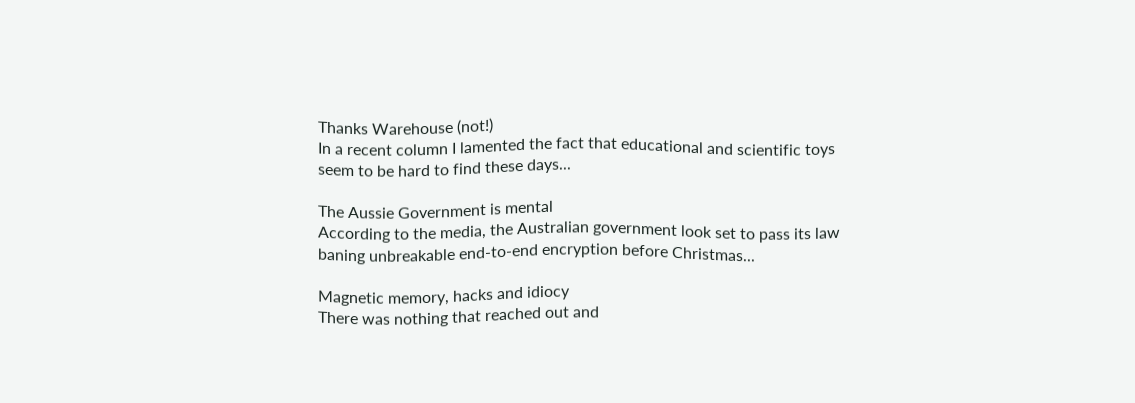Thanks Warehouse (not!)
In a recent column I lamented the fact that educational and scientific toys seem to be hard to find these days...

The Aussie Government is mental
According to the media, the Australian government look set to pass its law baning unbreakable end-to-end encryption before Christmas...

Magnetic memory, hacks and idiocy
There was nothing that reached out and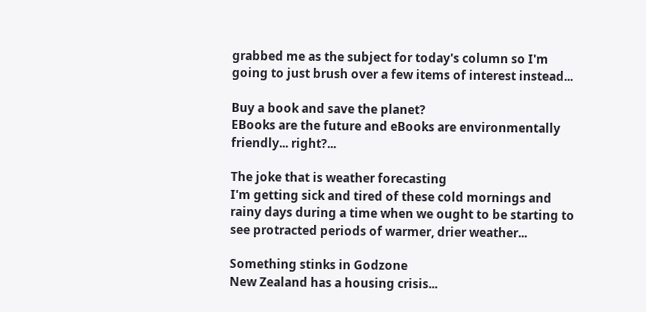grabbed me as the subject for today's column so I'm going to just brush over a few items of interest instead...

Buy a book and save the planet?
EBooks are the future and eBooks are environmentally friendly... right?...

The joke that is weather forecasting
I'm getting sick and tired of these cold mornings and rainy days during a time when we ought to be starting to see protracted periods of warmer, drier weather...

Something stinks in Godzone
New Zealand has a housing crisis...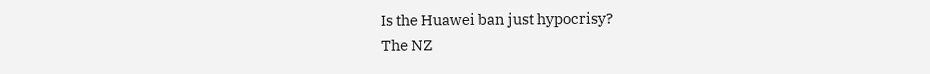Is the Huawei ban just hypocrisy?
The NZ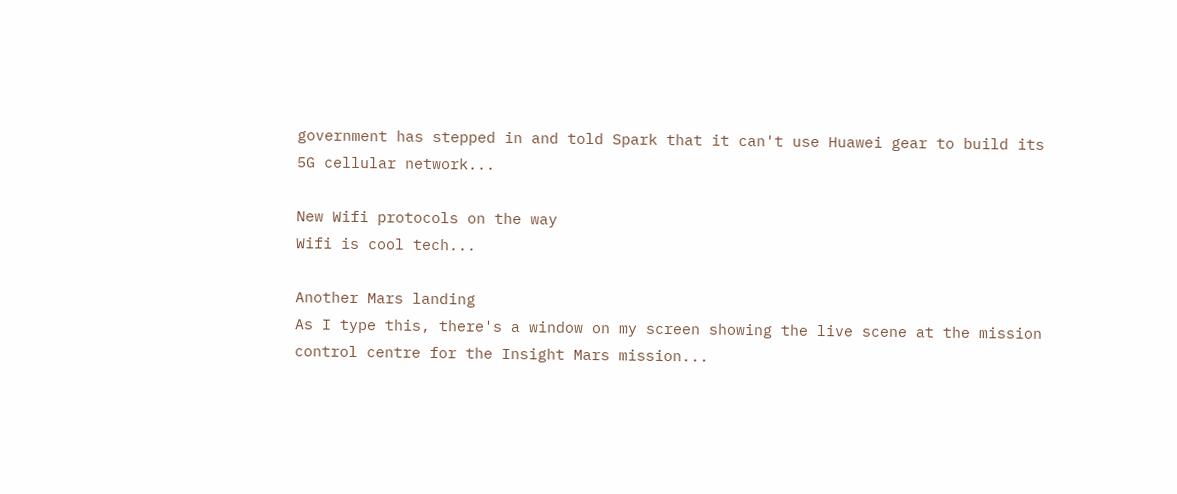government has stepped in and told Spark that it can't use Huawei gear to build its 5G cellular network...

New Wifi protocols on the way
Wifi is cool tech...

Another Mars landing
As I type this, there's a window on my screen showing the live scene at the mission control centre for the Insight Mars mission...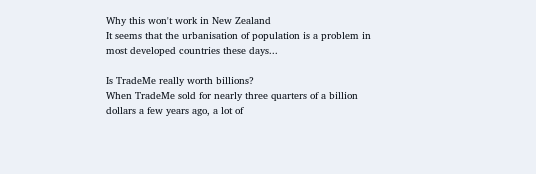Why this won't work in New Zealand
It seems that the urbanisation of population is a problem in most developed countries these days...

Is TradeMe really worth billions?
When TradeMe sold for nearly three quarters of a billion dollars a few years ago, a lot of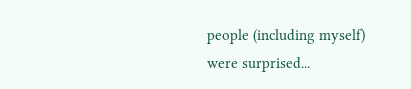people (including myself) were surprised...